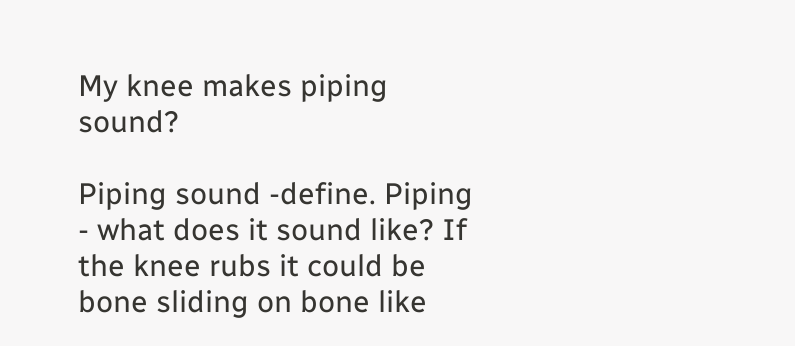My knee makes piping sound?

Piping sound -define. Piping - what does it sound like? If the knee rubs it could be bone sliding on bone like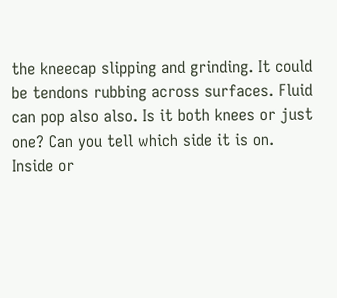the kneecap slipping and grinding. It could be tendons rubbing across surfaces. Fluid can pop also also. Is it both knees or just one? Can you tell which side it is on. Inside or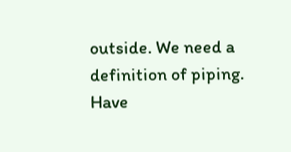outside. We need a definition of piping.
Have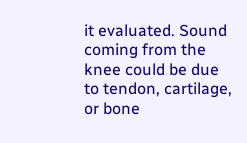it evaluated. Sound coming from the knee could be due to tendon, cartilage, or bone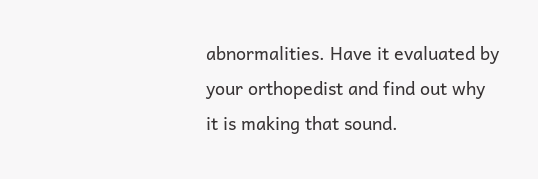abnormalities. Have it evaluated by your orthopedist and find out why it is making that sound.